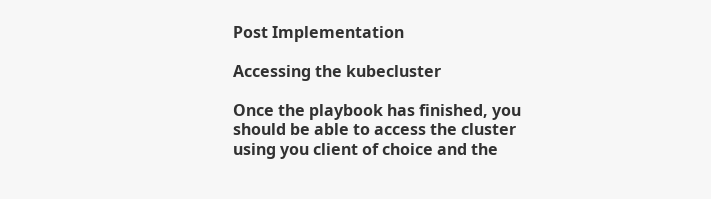Post Implementation

Accessing the kubecluster

Once the playbook has finished, you should be able to access the cluster using you client of choice and the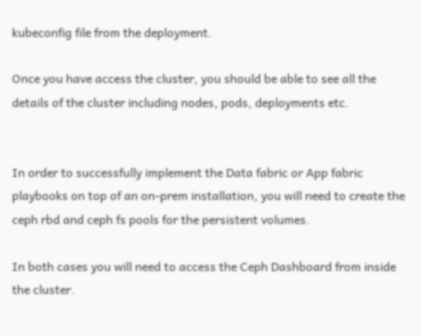kubeconfig file from the deployment.

Once you have access the cluster, you should be able to see all the details of the cluster including nodes, pods, deployments etc.


In order to successfully implement the Data fabric or App fabric playbooks on top of an on-prem installation, you will need to create the ceph rbd and ceph fs pools for the persistent volumes.

In both cases you will need to access the Ceph Dashboard from inside the cluster.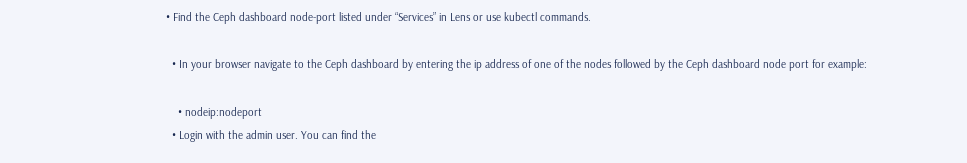• Find the Ceph dashboard node-port listed under “Services” in Lens or use kubectl commands.

  • In your browser navigate to the Ceph dashboard by entering the ip address of one of the nodes followed by the Ceph dashboard node port for example:

    • nodeip:nodeport
  • Login with the admin user. You can find the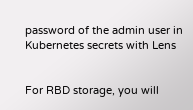password of the admin user in Kubernetes secrets with Lens


For RBD storage, you will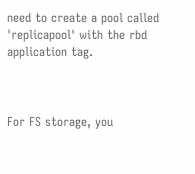need to create a pool called 'replicapool' with the rbd application tag.



For FS storage, you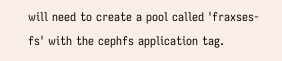will need to create a pool called 'fraxses-fs' with the cephfs application tag.